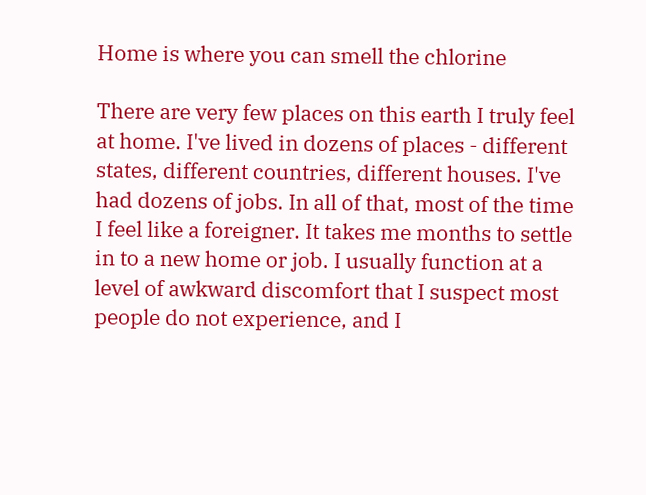Home is where you can smell the chlorine

There are very few places on this earth I truly feel at home. I've lived in dozens of places - different states, different countries, different houses. I've had dozens of jobs. In all of that, most of the time I feel like a foreigner. It takes me months to settle in to a new home or job. I usually function at a level of awkward discomfort that I suspect most people do not experience, and I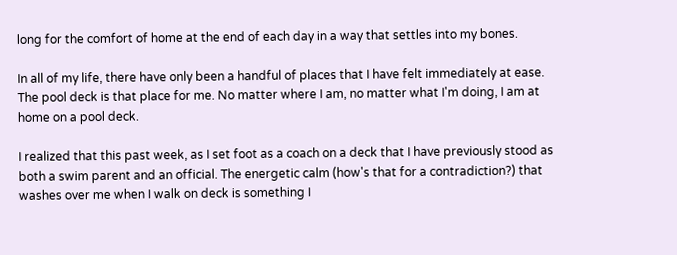long for the comfort of home at the end of each day in a way that settles into my bones.

In all of my life, there have only been a handful of places that I have felt immediately at ease. The pool deck is that place for me. No matter where I am, no matter what I'm doing, I am at home on a pool deck.

I realized that this past week, as I set foot as a coach on a deck that I have previously stood as both a swim parent and an official. The energetic calm (how's that for a contradiction?) that washes over me when I walk on deck is something I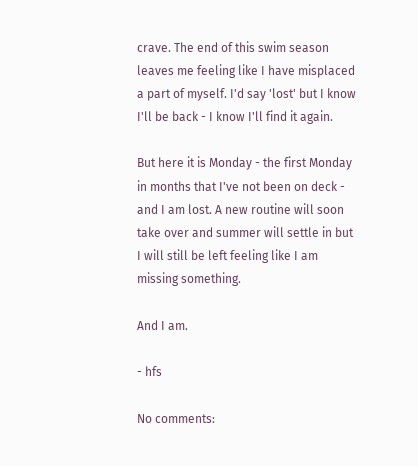crave. The end of this swim season leaves me feeling like I have misplaced a part of myself. I'd say 'lost' but I know I'll be back - I know I'll find it again.

But here it is Monday - the first Monday in months that I've not been on deck - and I am lost. A new routine will soon take over and summer will settle in but I will still be left feeling like I am missing something.

And I am.

- hfs

No comments: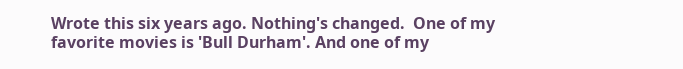Wrote this six years ago. Nothing's changed.  One of my favorite movies is 'Bull Durham'. And one of my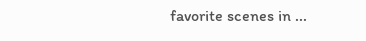favorite scenes in ...